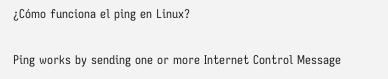¿Cómo funciona el ping en Linux?

Ping works by sending one or more Internet Control Message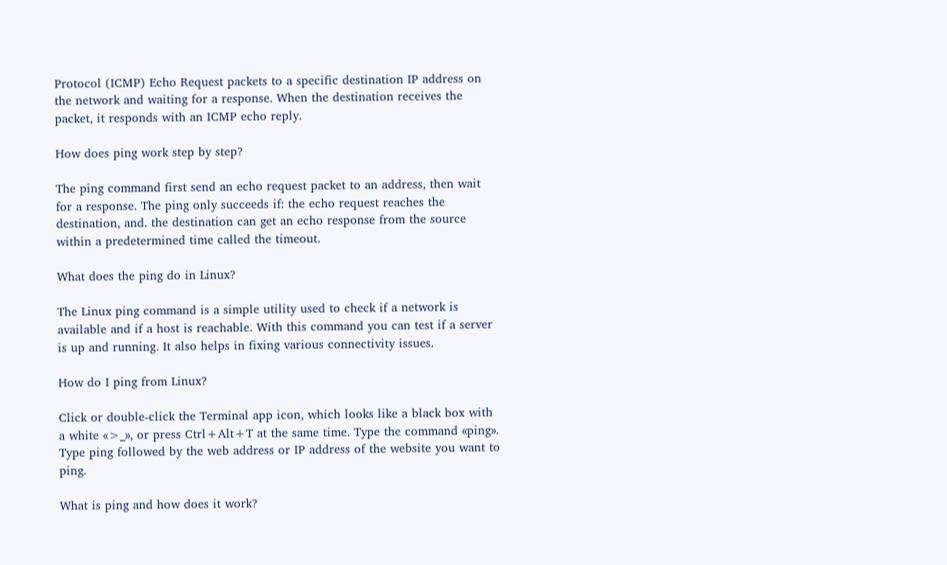Protocol (ICMP) Echo Request packets to a specific destination IP address on the network and waiting for a response. When the destination receives the packet, it responds with an ICMP echo reply.

How does ping work step by step?

The ping command first send an echo request packet to an address, then wait for a response. The ping only succeeds if: the echo request reaches the destination, and. the destination can get an echo response from the source within a predetermined time called the timeout.

What does the ping do in Linux?

The Linux ping command is a simple utility used to check if a network is available and if a host is reachable. With this command you can test if a server is up and running. It also helps in fixing various connectivity issues.

How do I ping from Linux?

Click or double-click the Terminal app icon, which looks like a black box with a white «>_», or press Ctrl+Alt+T at the same time. Type the command «ping». Type ping followed by the web address or IP address of the website you want to ping.

What is ping and how does it work?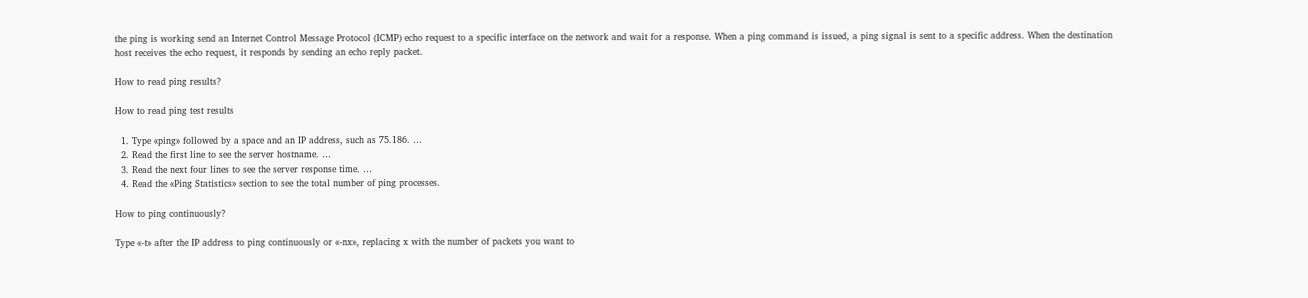the ping is working send an Internet Control Message Protocol (ICMP) echo request to a specific interface on the network and wait for a response. When a ping command is issued, a ping signal is sent to a specific address. When the destination host receives the echo request, it responds by sending an echo reply packet.

How to read ping results?

How to read ping test results

  1. Type «ping» followed by a space and an IP address, such as 75.186. …
  2. Read the first line to see the server hostname. …
  3. Read the next four lines to see the server response time. …
  4. Read the «Ping Statistics» section to see the total number of ping processes.

How to ping continuously?

Type «-t» after the IP address to ping continuously or «-nx», replacing x with the number of packets you want to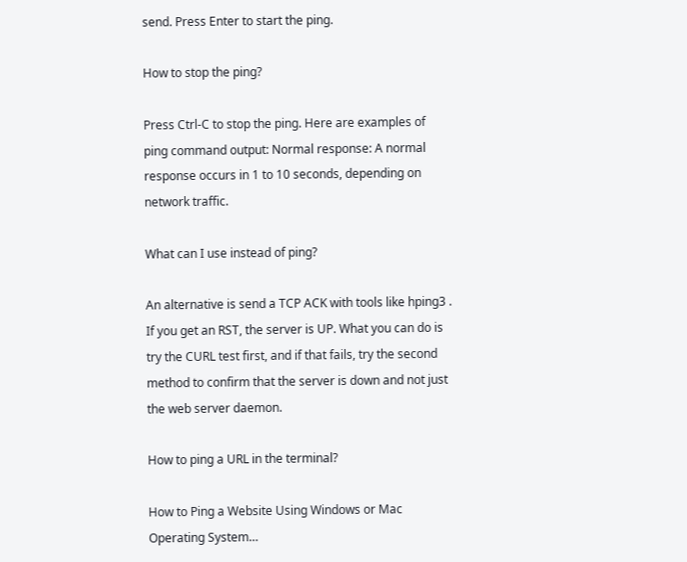send. Press Enter to start the ping.

How to stop the ping?

Press Ctrl-C to stop the ping. Here are examples of ping command output: Normal response: A normal response occurs in 1 to 10 seconds, depending on network traffic.

What can I use instead of ping?

An alternative is send a TCP ACK with tools like hping3 . If you get an RST, the server is UP. What you can do is try the CURL test first, and if that fails, try the second method to confirm that the server is down and not just the web server daemon.

How to ping a URL in the terminal?

How to Ping a Website Using Windows or Mac Operating System…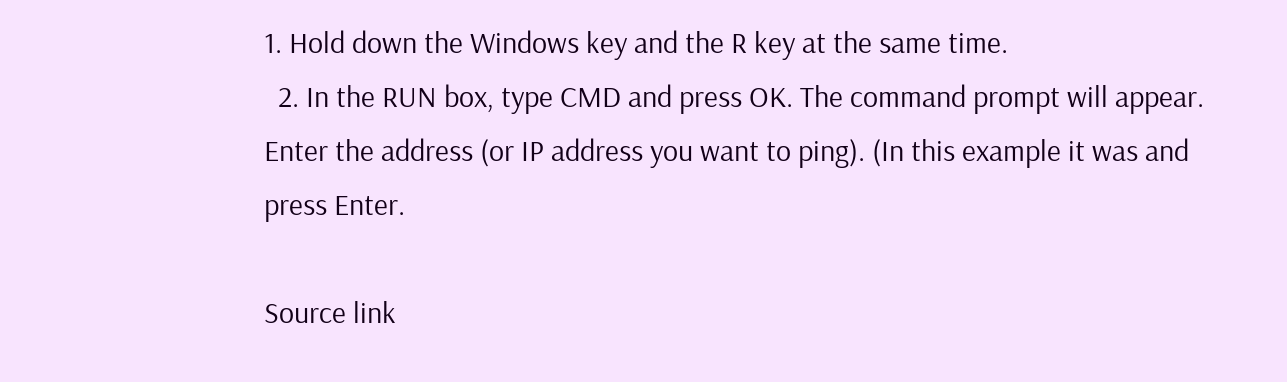1. Hold down the Windows key and the R key at the same time.
  2. In the RUN box, type CMD and press OK. The command prompt will appear. Enter the address (or IP address you want to ping). (In this example it was and press Enter.

Source link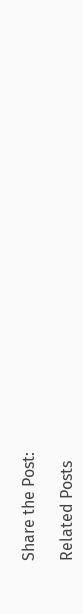Share the Post:

Related Posts